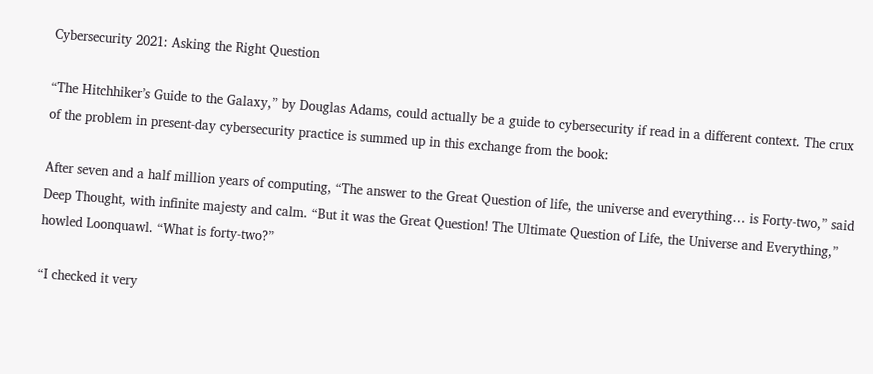Cybersecurity 2021: Asking the Right Question

“The Hitchhiker’s Guide to the Galaxy,” by Douglas Adams, could actually be a guide to cybersecurity if read in a different context. The crux of the problem in present-day cybersecurity practice is summed up in this exchange from the book:

After seven and a half million years of computing, “The answer to the Great Question of life, the universe and everything… is Forty-two,” said Deep Thought, with infinite majesty and calm. “But it was the Great Question! The Ultimate Question of Life, the Universe and Everything,” howled Loonquawl. “What is forty-two?”

“I checked it very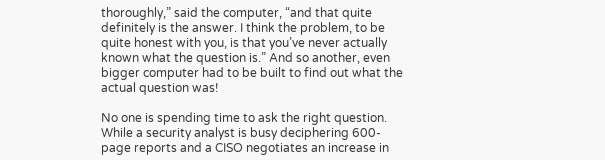thoroughly,” said the computer, “and that quite definitely is the answer. I think the problem, to be quite honest with you, is that you’ve never actually known what the question is.” And so another, even bigger computer had to be built to find out what the actual question was!

No one is spending time to ask the right question. While a security analyst is busy deciphering 600-page reports and a CISO negotiates an increase in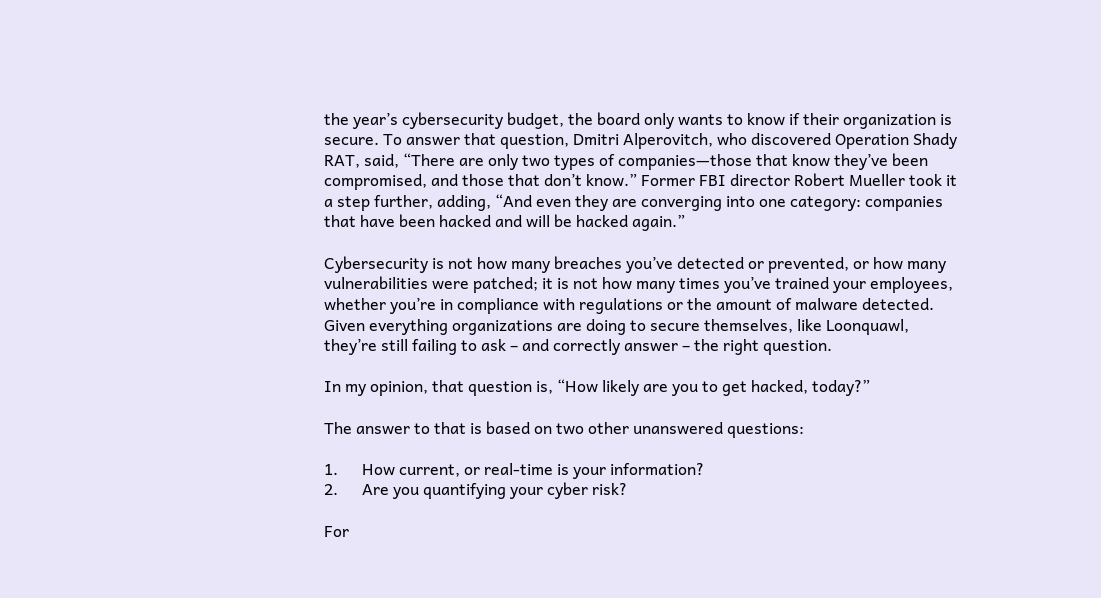the year’s cybersecurity budget, the board only wants to know if their organization is secure. To answer that question, Dmitri Alperovitch, who discovered Operation Shady RAT, said, “There are only two types of companies—those that know they’ve been compromised, and those that don’t know.” Former FBI director Robert Mueller took it a step further, adding, “And even they are converging into one category: companies that have been hacked and will be hacked again.”

Cybersecurity is not how many breaches you’ve detected or prevented, or how many vulnerabilities were patched; it is not how many times you’ve trained your employees, whether you’re in compliance with regulations or the amount of malware detected. Given everything organizations are doing to secure themselves, like Loonquawl, they’re still failing to ask – and correctly answer – the right question.

In my opinion, that question is, “How likely are you to get hacked, today?”

The answer to that is based on two other unanswered questions:

1.      How current, or real-time is your information?
2.      Are you quantifying your cyber risk?

For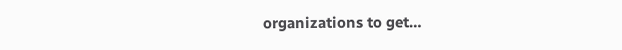organizations to get…